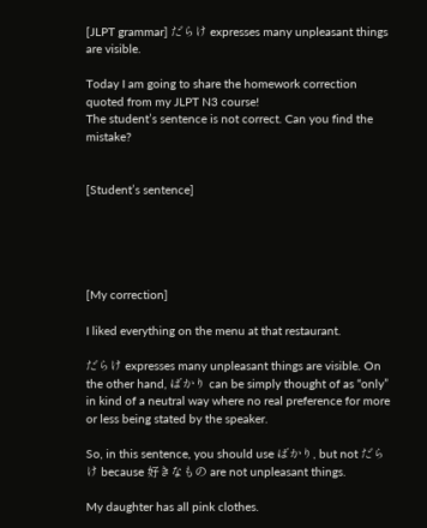[JLPT grammar] だらけ expresses many unpleasant things are visible.

Today I am going to share the homework correction quoted from my JLPT N3 course!
The student’s sentence is not correct. Can you find the mistake?


[Student’s sentence]





[My correction]

I liked everything on the menu at that restaurant.

だらけ expresses many unpleasant things are visible. On the other hand, ばかり can be simply thought of as “only” in kind of a neutral way where no real preference for more or less being stated by the speaker.

So, in this sentence, you should use ばかり, but not だらけ because 好きなもの are not unpleasant things.

My daughter has all pink clothes.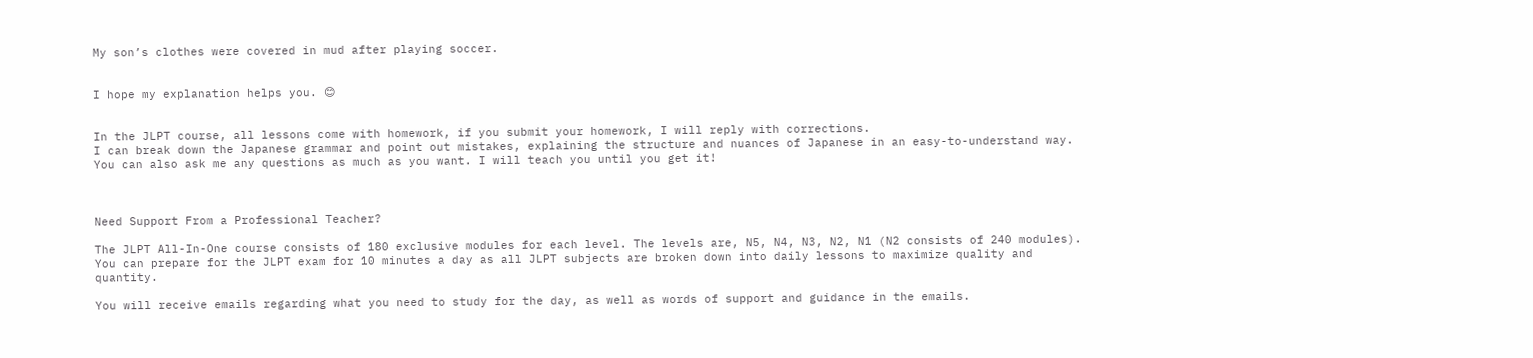My son’s clothes were covered in mud after playing soccer.


I hope my explanation helps you. 😊


In the JLPT course, all lessons come with homework, if you submit your homework, I will reply with corrections.
I can break down the Japanese grammar and point out mistakes, explaining the structure and nuances of Japanese in an easy-to-understand way.
You can also ask me any questions as much as you want. I will teach you until you get it!



Need Support From a Professional Teacher?

The JLPT All-In-One course consists of 180 exclusive modules for each level. The levels are, N5, N4, N3, N2, N1 (N2 consists of 240 modules). You can prepare for the JLPT exam for 10 minutes a day as all JLPT subjects are broken down into daily lessons to maximize quality and quantity.

You will receive emails regarding what you need to study for the day, as well as words of support and guidance in the emails.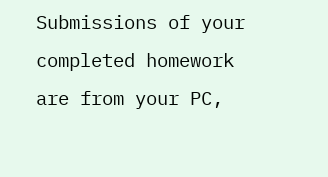Submissions of your completed homework are from your PC,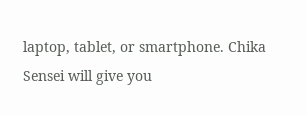laptop, tablet, or smartphone. Chika Sensei will give you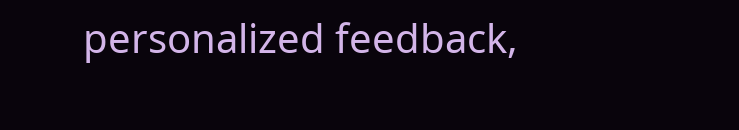personalized feedback,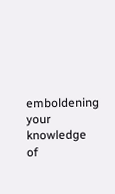emboldening your knowledge of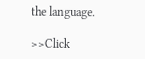the language.

>>Click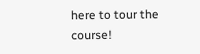here to tour the course!